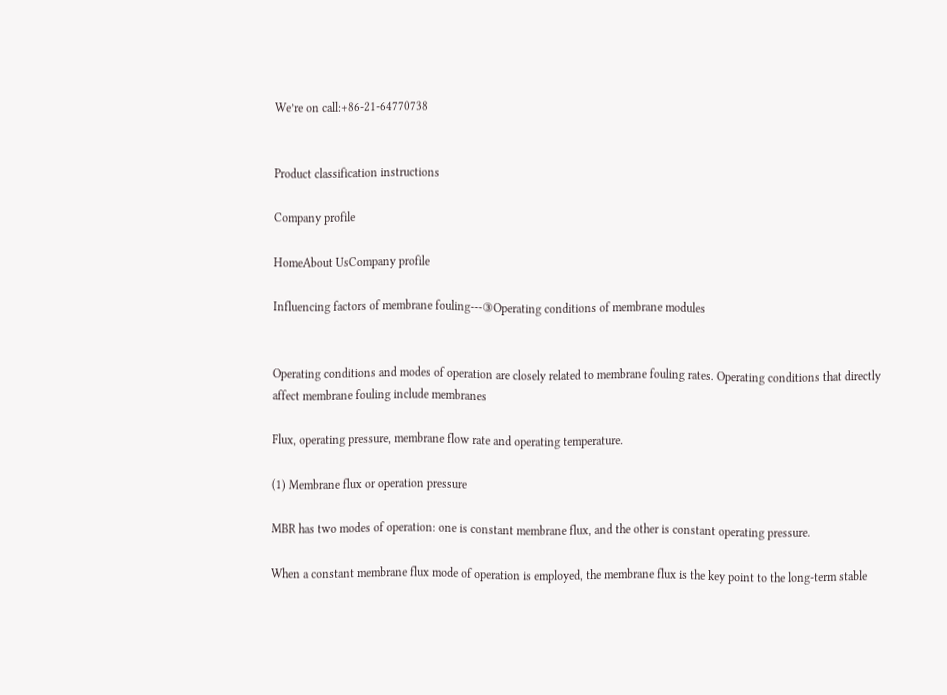We’re on call:+86-21-64770738


Product classification instructions

Company profile

HomeAbout UsCompany profile

Influencing factors of membrane fouling---③Operating conditions of membrane modules


Operating conditions and modes of operation are closely related to membrane fouling rates. Operating conditions that directly affect membrane fouling include membranes

Flux, operating pressure, membrane flow rate and operating temperature.

(1) Membrane flux or operation pressure

MBR has two modes of operation: one is constant membrane flux, and the other is constant operating pressure.

When a constant membrane flux mode of operation is employed, the membrane flux is the key point to the long-term stable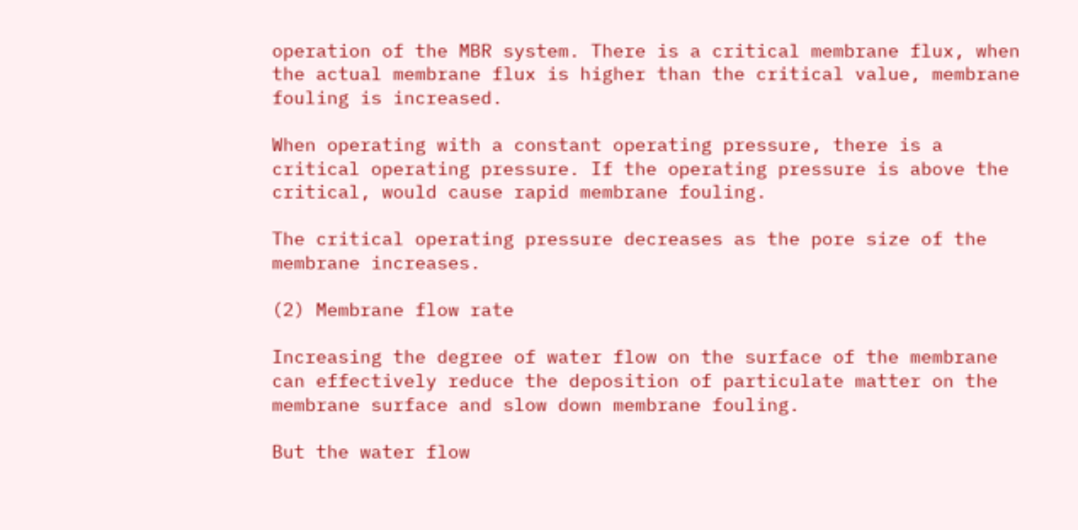operation of the MBR system. There is a critical membrane flux, when the actual membrane flux is higher than the critical value, membrane fouling is increased.

When operating with a constant operating pressure, there is a critical operating pressure. If the operating pressure is above the critical, would cause rapid membrane fouling.

The critical operating pressure decreases as the pore size of the membrane increases.

(2) Membrane flow rate

Increasing the degree of water flow on the surface of the membrane can effectively reduce the deposition of particulate matter on the membrane surface and slow down membrane fouling.

But the water flow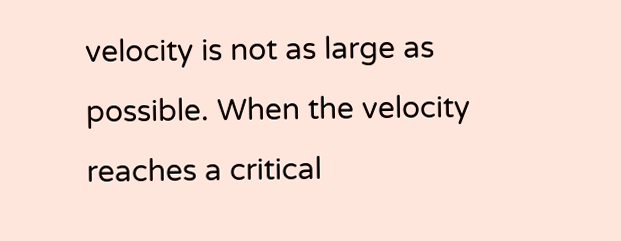velocity is not as large as possible. When the velocity reaches a critical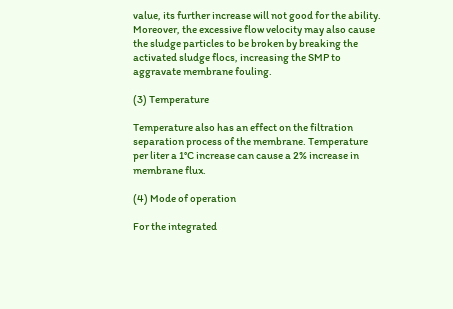value, its further increase will not good for the ability. Moreover, the excessive flow velocity may also cause the sludge particles to be broken by breaking the activated sludge flocs, increasing the SMP to aggravate membrane fouling.

(3) Temperature

Temperature also has an effect on the filtration separation process of the membrane. Temperature per liter a 1°C increase can cause a 2% increase in membrane flux.

(4) Mode of operation

For the integrated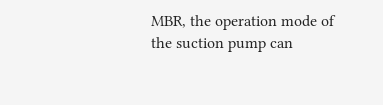MBR, the operation mode of the suction pump can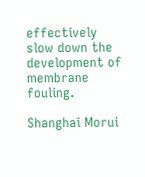effectively slow down the development of membrane fouling.

Shanghai Morui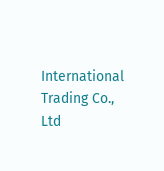International Trading Co., Ltd